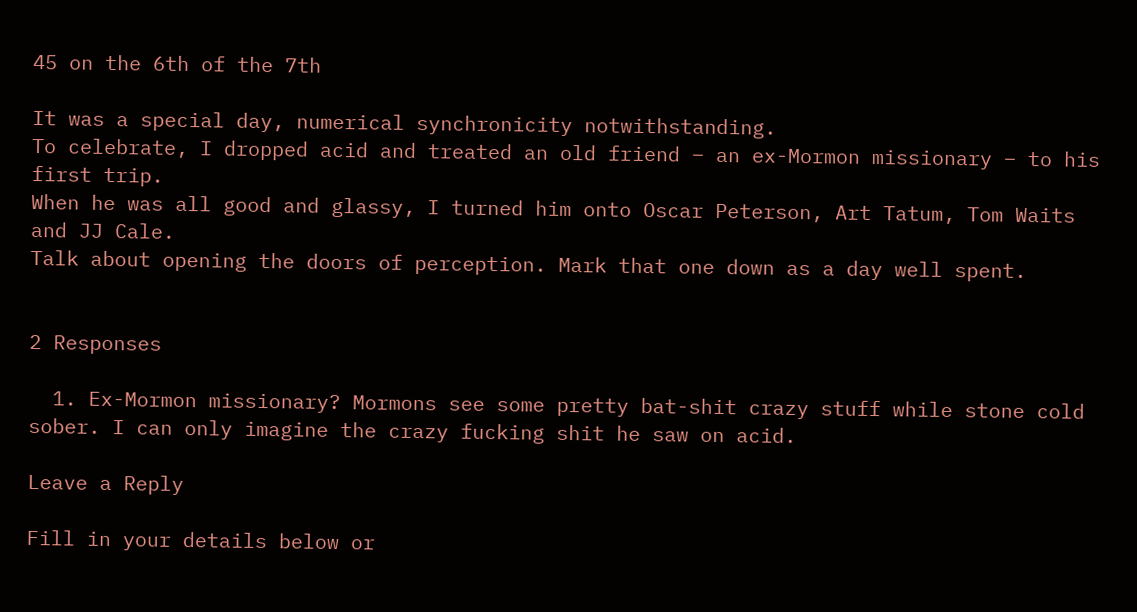45 on the 6th of the 7th

It was a special day, numerical synchronicity notwithstanding.
To celebrate, I dropped acid and treated an old friend – an ex-Mormon missionary – to his first trip.
When he was all good and glassy, I turned him onto Oscar Peterson, Art Tatum, Tom Waits and JJ Cale.
Talk about opening the doors of perception. Mark that one down as a day well spent.


2 Responses

  1. Ex-Mormon missionary? Mormons see some pretty bat-shit crazy stuff while stone cold sober. I can only imagine the crazy fucking shit he saw on acid.

Leave a Reply

Fill in your details below or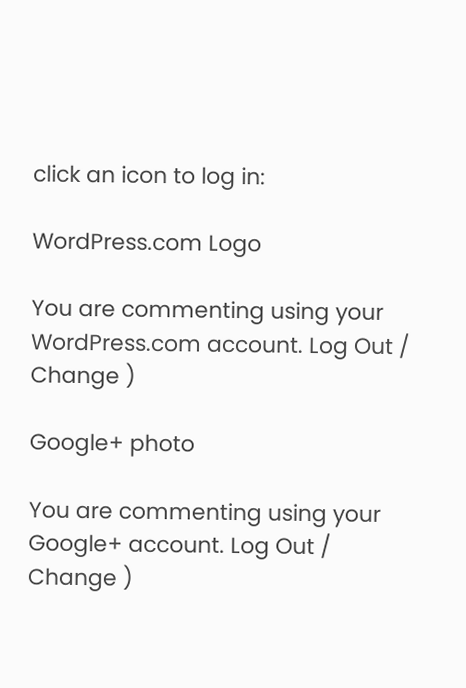click an icon to log in:

WordPress.com Logo

You are commenting using your WordPress.com account. Log Out /  Change )

Google+ photo

You are commenting using your Google+ account. Log Out /  Change )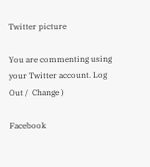Twitter picture

You are commenting using your Twitter account. Log Out /  Change )

Facebook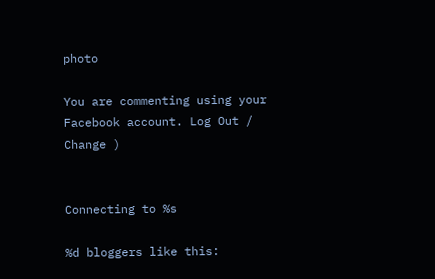photo

You are commenting using your Facebook account. Log Out /  Change )


Connecting to %s

%d bloggers like this: